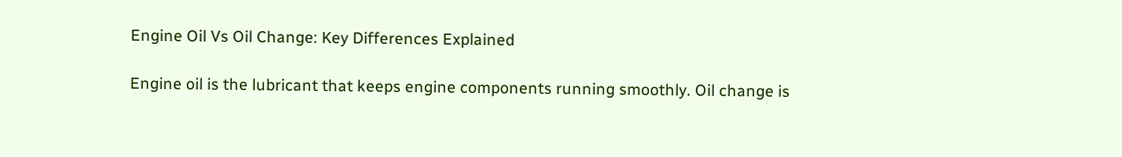Engine Oil Vs Oil Change: Key Differences Explained

Engine oil is the lubricant that keeps engine components running smoothly. Oil change is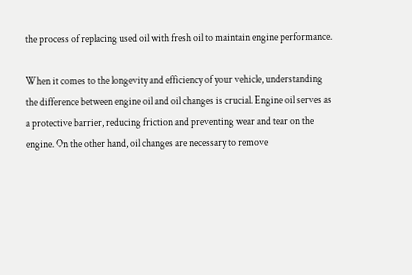the process of replacing used oil with fresh oil to maintain engine performance.

When it comes to the longevity and efficiency of your vehicle, understanding the difference between engine oil and oil changes is crucial. Engine oil serves as a protective barrier, reducing friction and preventing wear and tear on the engine. On the other hand, oil changes are necessary to remove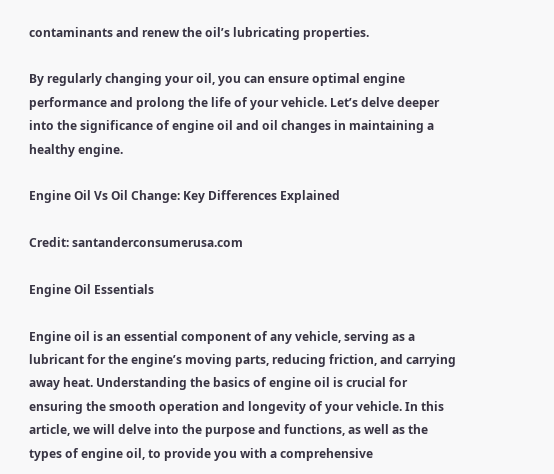contaminants and renew the oil’s lubricating properties.

By regularly changing your oil, you can ensure optimal engine performance and prolong the life of your vehicle. Let’s delve deeper into the significance of engine oil and oil changes in maintaining a healthy engine.

Engine Oil Vs Oil Change: Key Differences Explained

Credit: santanderconsumerusa.com

Engine Oil Essentials

Engine oil is an essential component of any vehicle, serving as a lubricant for the engine’s moving parts, reducing friction, and carrying away heat. Understanding the basics of engine oil is crucial for ensuring the smooth operation and longevity of your vehicle. In this article, we will delve into the purpose and functions, as well as the types of engine oil, to provide you with a comprehensive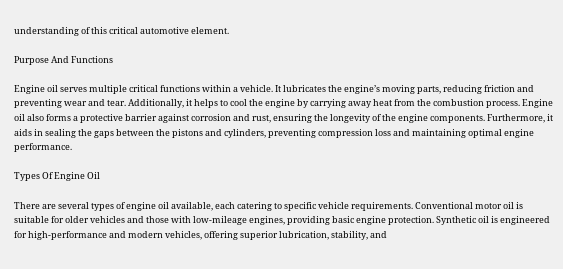understanding of this critical automotive element.

Purpose And Functions

Engine oil serves multiple critical functions within a vehicle. It lubricates the engine’s moving parts, reducing friction and preventing wear and tear. Additionally, it helps to cool the engine by carrying away heat from the combustion process. Engine oil also forms a protective barrier against corrosion and rust, ensuring the longevity of the engine components. Furthermore, it aids in sealing the gaps between the pistons and cylinders, preventing compression loss and maintaining optimal engine performance.

Types Of Engine Oil

There are several types of engine oil available, each catering to specific vehicle requirements. Conventional motor oil is suitable for older vehicles and those with low-mileage engines, providing basic engine protection. Synthetic oil is engineered for high-performance and modern vehicles, offering superior lubrication, stability, and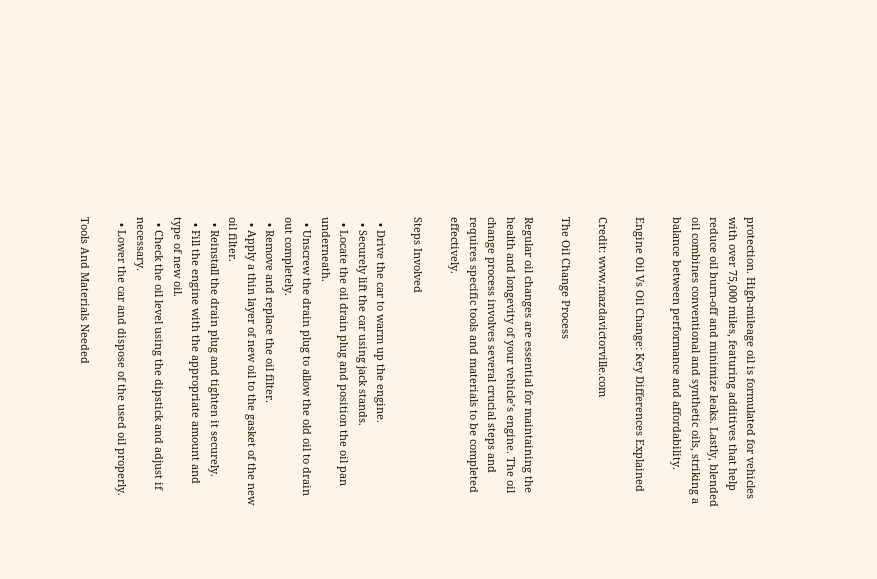protection. High-mileage oil is formulated for vehicles with over 75,000 miles, featuring additives that help reduce oil burn-off and minimize leaks. Lastly, blended oil combines conventional and synthetic oils, striking a balance between performance and affordability.

Engine Oil Vs Oil Change: Key Differences Explained

Credit: www.mazdavictorville.com

The Oil Change Process

Regular oil changes are essential for maintaining the health and longevity of your vehicle’s engine. The oil change process involves several crucial steps and requires specific tools and materials to be completed effectively.

Steps Involved

  • Drive the car to warm up the engine.
  • Securely lift the car using jack stands.
  • Locate the oil drain plug and position the oil pan underneath.
  • Unscrew the drain plug to allow the old oil to drain out completely.
  • Remove and replace the oil filter.
  • Apply a thin layer of new oil to the gasket of the new oil filter.
  • Reinstall the drain plug and tighten it securely.
  • Fill the engine with the appropriate amount and type of new oil.
  • Check the oil level using the dipstick and adjust if necessary.
  • Lower the car and dispose of the used oil properly.

Tools And Materials Needed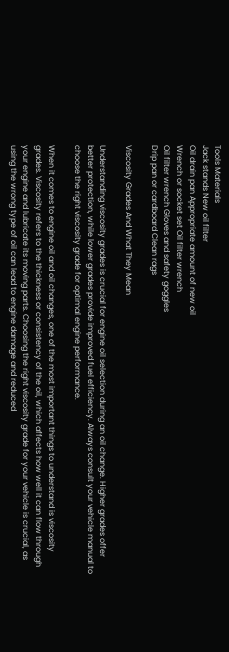Tools Materials
Jack stands New oil filter
Oil drain pan Appropriate amount of new oil
Wrench or socket set Oil filter wrench
Oil filter wrench Gloves and safety goggles
Drip pan or cardboard Clean rags

Viscosity Grades And What They Mean

Understanding viscosity grades is crucial for engine oil selection during an oil change. Higher grades offer better protection, while lower grades provide improved fuel efficiency. Always consult your vehicle manual to choose the right viscosity grade for optimal engine performance.

When it comes to engine oil and oil changes, one of the most important things to understand is viscosity grades. Viscosity refers to the thickness or consistency of the oil, which affects how well it can flow through your engine and lubricate its moving parts. Choosing the right viscosity grade for your vehicle is crucial, as using the wrong type of oil can lead to engine damage and reduced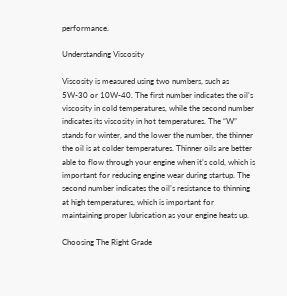performance.

Understanding Viscosity

Viscosity is measured using two numbers, such as 5W-30 or 10W-40. The first number indicates the oil’s viscosity in cold temperatures, while the second number indicates its viscosity in hot temperatures. The “W” stands for winter, and the lower the number, the thinner the oil is at colder temperatures. Thinner oils are better able to flow through your engine when it’s cold, which is important for reducing engine wear during startup. The second number indicates the oil’s resistance to thinning at high temperatures, which is important for maintaining proper lubrication as your engine heats up.

Choosing The Right Grade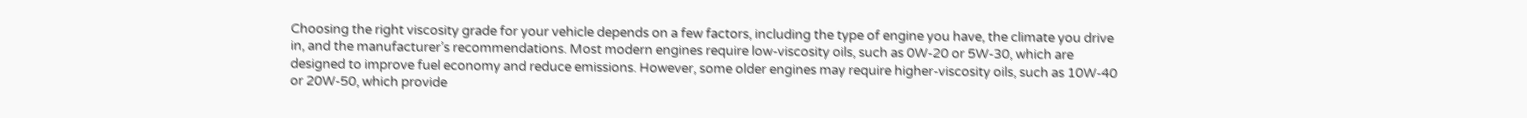Choosing the right viscosity grade for your vehicle depends on a few factors, including the type of engine you have, the climate you drive in, and the manufacturer’s recommendations. Most modern engines require low-viscosity oils, such as 0W-20 or 5W-30, which are designed to improve fuel economy and reduce emissions. However, some older engines may require higher-viscosity oils, such as 10W-40 or 20W-50, which provide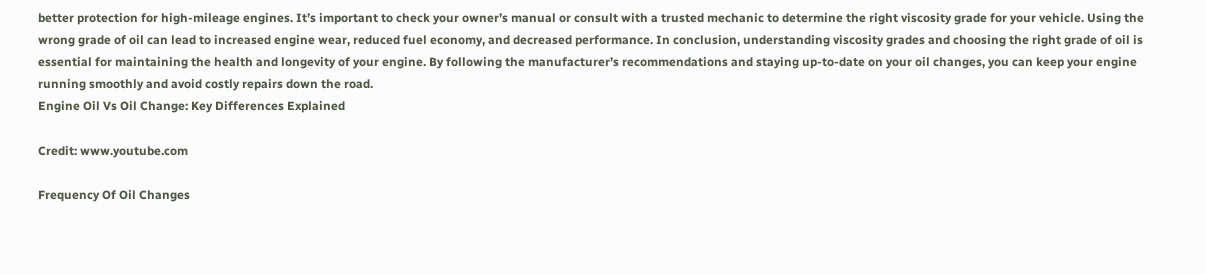better protection for high-mileage engines. It’s important to check your owner’s manual or consult with a trusted mechanic to determine the right viscosity grade for your vehicle. Using the wrong grade of oil can lead to increased engine wear, reduced fuel economy, and decreased performance. In conclusion, understanding viscosity grades and choosing the right grade of oil is essential for maintaining the health and longevity of your engine. By following the manufacturer’s recommendations and staying up-to-date on your oil changes, you can keep your engine running smoothly and avoid costly repairs down the road.
Engine Oil Vs Oil Change: Key Differences Explained

Credit: www.youtube.com

Frequency Of Oil Changes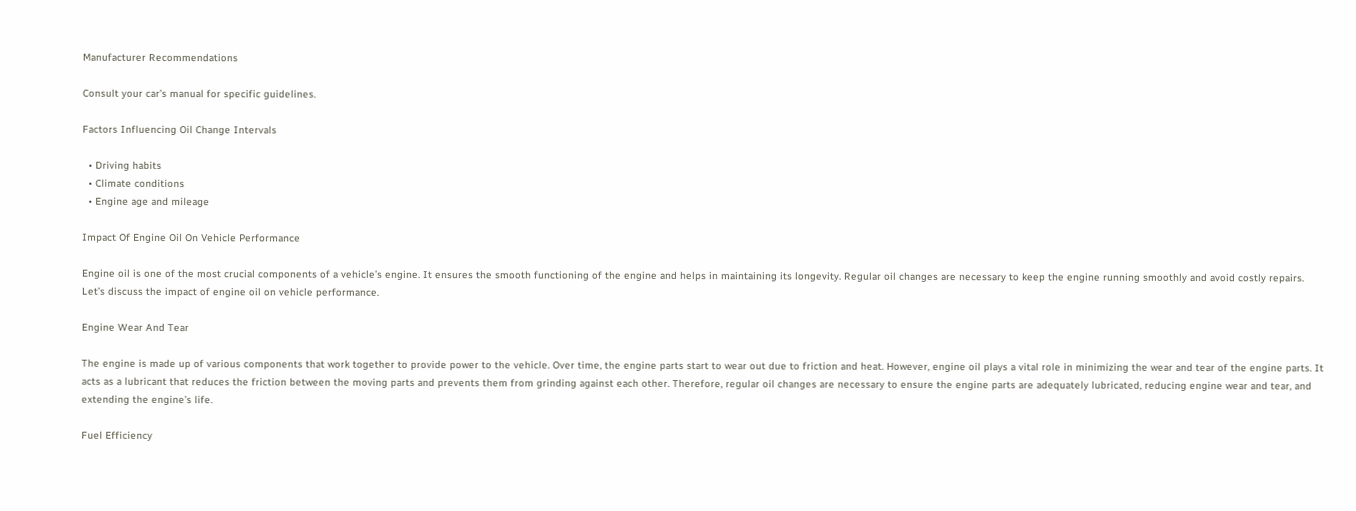Manufacturer Recommendations

Consult your car’s manual for specific guidelines.

Factors Influencing Oil Change Intervals

  • Driving habits
  • Climate conditions
  • Engine age and mileage

Impact Of Engine Oil On Vehicle Performance

Engine oil is one of the most crucial components of a vehicle’s engine. It ensures the smooth functioning of the engine and helps in maintaining its longevity. Regular oil changes are necessary to keep the engine running smoothly and avoid costly repairs. Let’s discuss the impact of engine oil on vehicle performance.

Engine Wear And Tear

The engine is made up of various components that work together to provide power to the vehicle. Over time, the engine parts start to wear out due to friction and heat. However, engine oil plays a vital role in minimizing the wear and tear of the engine parts. It acts as a lubricant that reduces the friction between the moving parts and prevents them from grinding against each other. Therefore, regular oil changes are necessary to ensure the engine parts are adequately lubricated, reducing engine wear and tear, and extending the engine’s life.

Fuel Efficiency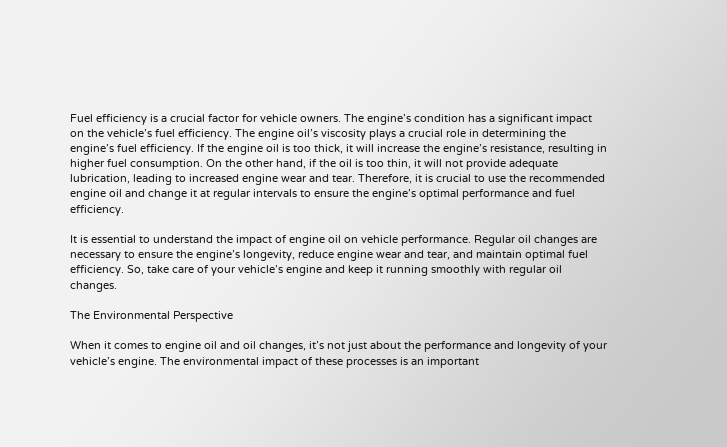Fuel efficiency is a crucial factor for vehicle owners. The engine’s condition has a significant impact on the vehicle’s fuel efficiency. The engine oil’s viscosity plays a crucial role in determining the engine’s fuel efficiency. If the engine oil is too thick, it will increase the engine’s resistance, resulting in higher fuel consumption. On the other hand, if the oil is too thin, it will not provide adequate lubrication, leading to increased engine wear and tear. Therefore, it is crucial to use the recommended engine oil and change it at regular intervals to ensure the engine’s optimal performance and fuel efficiency.

It is essential to understand the impact of engine oil on vehicle performance. Regular oil changes are necessary to ensure the engine’s longevity, reduce engine wear and tear, and maintain optimal fuel efficiency. So, take care of your vehicle’s engine and keep it running smoothly with regular oil changes.

The Environmental Perspective

When it comes to engine oil and oil changes, it’s not just about the performance and longevity of your vehicle’s engine. The environmental impact of these processes is an important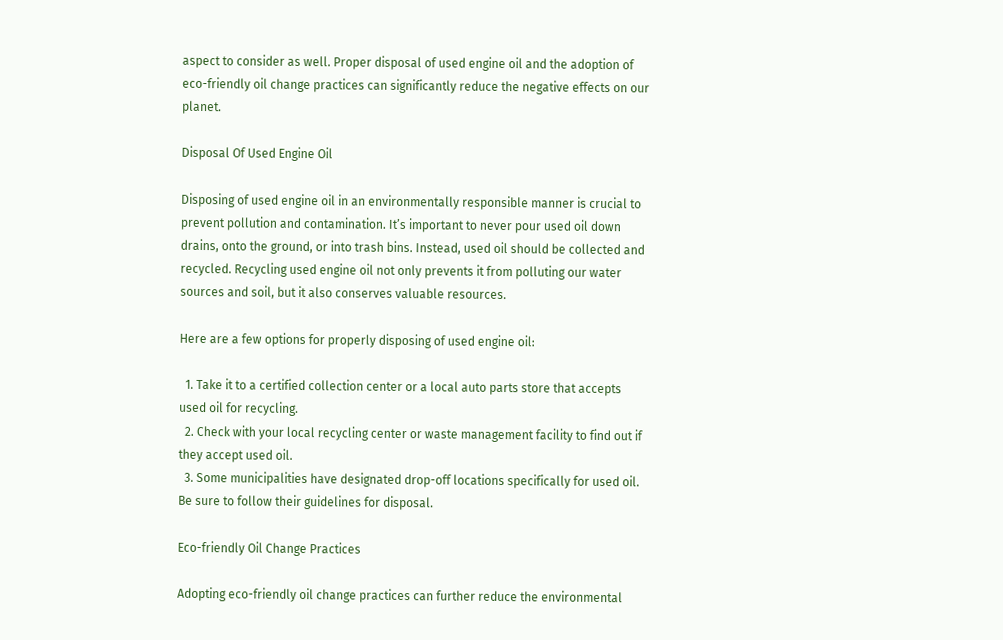aspect to consider as well. Proper disposal of used engine oil and the adoption of eco-friendly oil change practices can significantly reduce the negative effects on our planet.

Disposal Of Used Engine Oil

Disposing of used engine oil in an environmentally responsible manner is crucial to prevent pollution and contamination. It’s important to never pour used oil down drains, onto the ground, or into trash bins. Instead, used oil should be collected and recycled. Recycling used engine oil not only prevents it from polluting our water sources and soil, but it also conserves valuable resources.

Here are a few options for properly disposing of used engine oil:

  1. Take it to a certified collection center or a local auto parts store that accepts used oil for recycling.
  2. Check with your local recycling center or waste management facility to find out if they accept used oil.
  3. Some municipalities have designated drop-off locations specifically for used oil. Be sure to follow their guidelines for disposal.

Eco-friendly Oil Change Practices

Adopting eco-friendly oil change practices can further reduce the environmental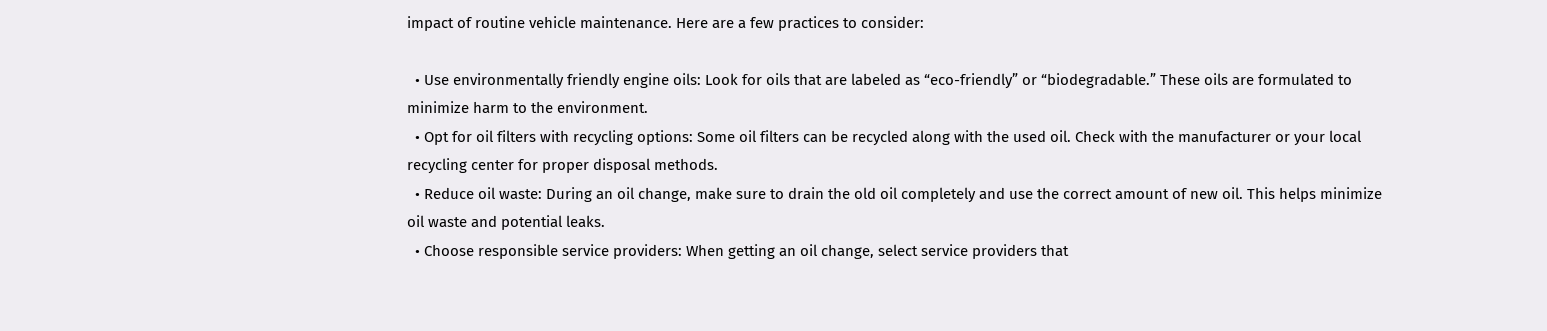impact of routine vehicle maintenance. Here are a few practices to consider:

  • Use environmentally friendly engine oils: Look for oils that are labeled as “eco-friendly” or “biodegradable.” These oils are formulated to minimize harm to the environment.
  • Opt for oil filters with recycling options: Some oil filters can be recycled along with the used oil. Check with the manufacturer or your local recycling center for proper disposal methods.
  • Reduce oil waste: During an oil change, make sure to drain the old oil completely and use the correct amount of new oil. This helps minimize oil waste and potential leaks.
  • Choose responsible service providers: When getting an oil change, select service providers that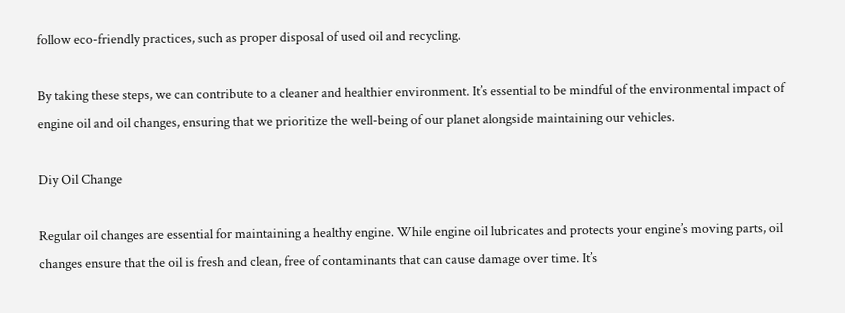follow eco-friendly practices, such as proper disposal of used oil and recycling.

By taking these steps, we can contribute to a cleaner and healthier environment. It’s essential to be mindful of the environmental impact of engine oil and oil changes, ensuring that we prioritize the well-being of our planet alongside maintaining our vehicles.

Diy Oil Change

Regular oil changes are essential for maintaining a healthy engine. While engine oil lubricates and protects your engine’s moving parts, oil changes ensure that the oil is fresh and clean, free of contaminants that can cause damage over time. It’s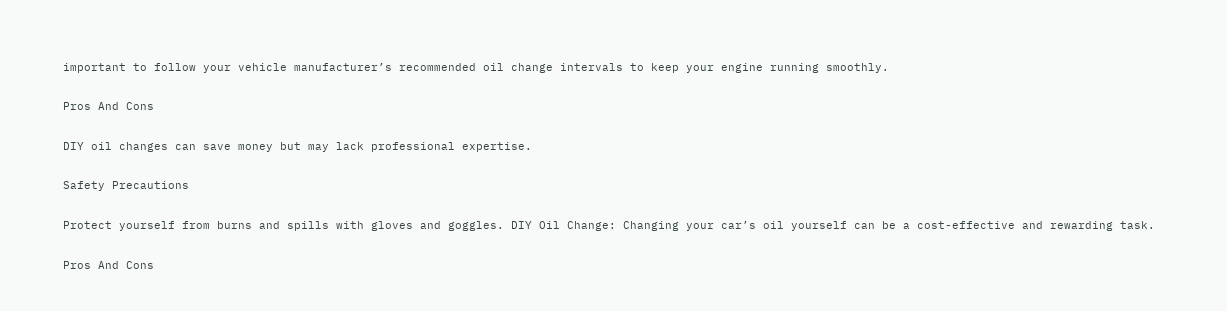important to follow your vehicle manufacturer’s recommended oil change intervals to keep your engine running smoothly.

Pros And Cons

DIY oil changes can save money but may lack professional expertise.

Safety Precautions

Protect yourself from burns and spills with gloves and goggles. DIY Oil Change: Changing your car’s oil yourself can be a cost-effective and rewarding task.

Pros And Cons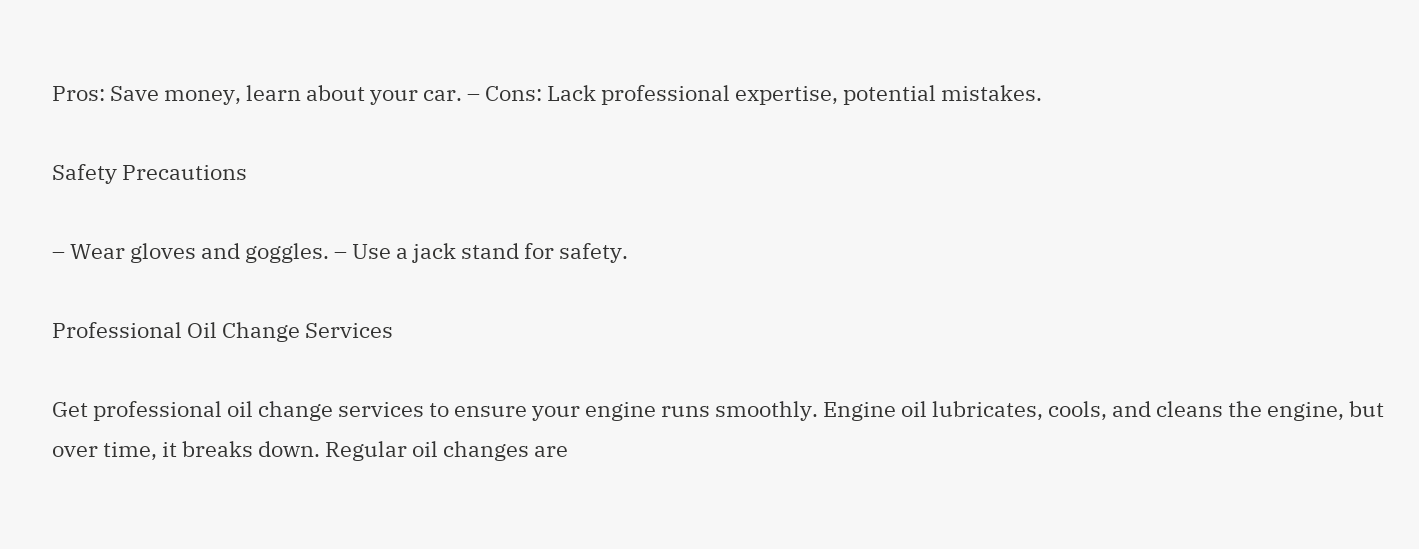Pros: Save money, learn about your car. – Cons: Lack professional expertise, potential mistakes.

Safety Precautions

– Wear gloves and goggles. – Use a jack stand for safety.

Professional Oil Change Services

Get professional oil change services to ensure your engine runs smoothly. Engine oil lubricates, cools, and cleans the engine, but over time, it breaks down. Regular oil changes are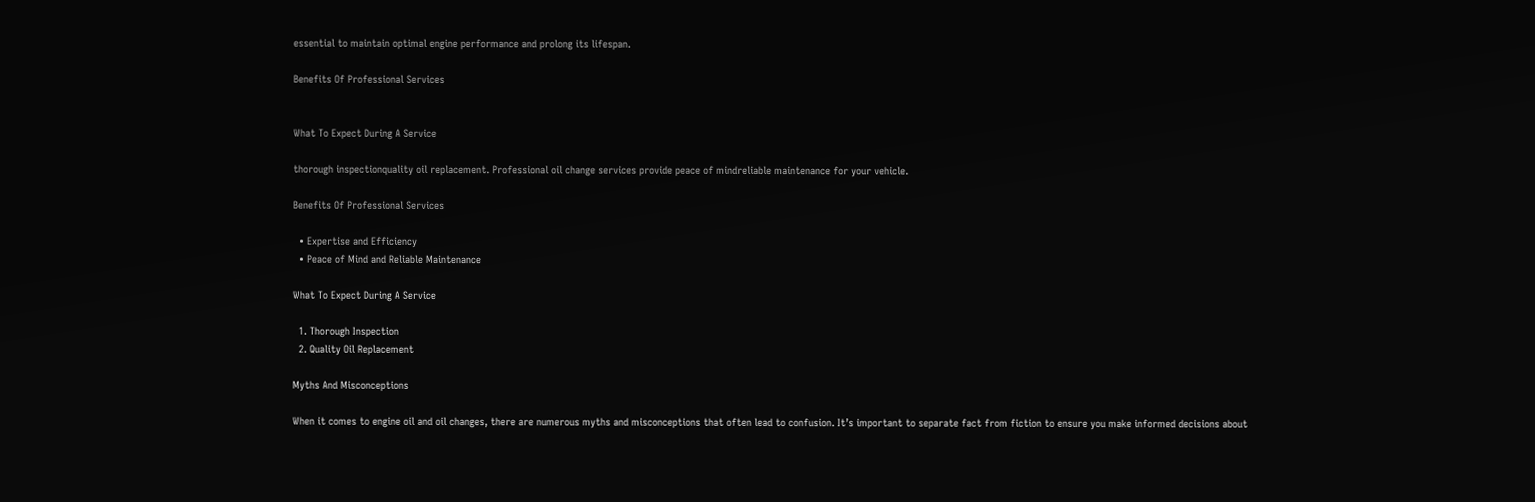essential to maintain optimal engine performance and prolong its lifespan.

Benefits Of Professional Services


What To Expect During A Service

thorough inspectionquality oil replacement. Professional oil change services provide peace of mindreliable maintenance for your vehicle.

Benefits Of Professional Services

  • Expertise and Efficiency
  • Peace of Mind and Reliable Maintenance

What To Expect During A Service

  1. Thorough Inspection
  2. Quality Oil Replacement

Myths And Misconceptions

When it comes to engine oil and oil changes, there are numerous myths and misconceptions that often lead to confusion. It’s important to separate fact from fiction to ensure you make informed decisions about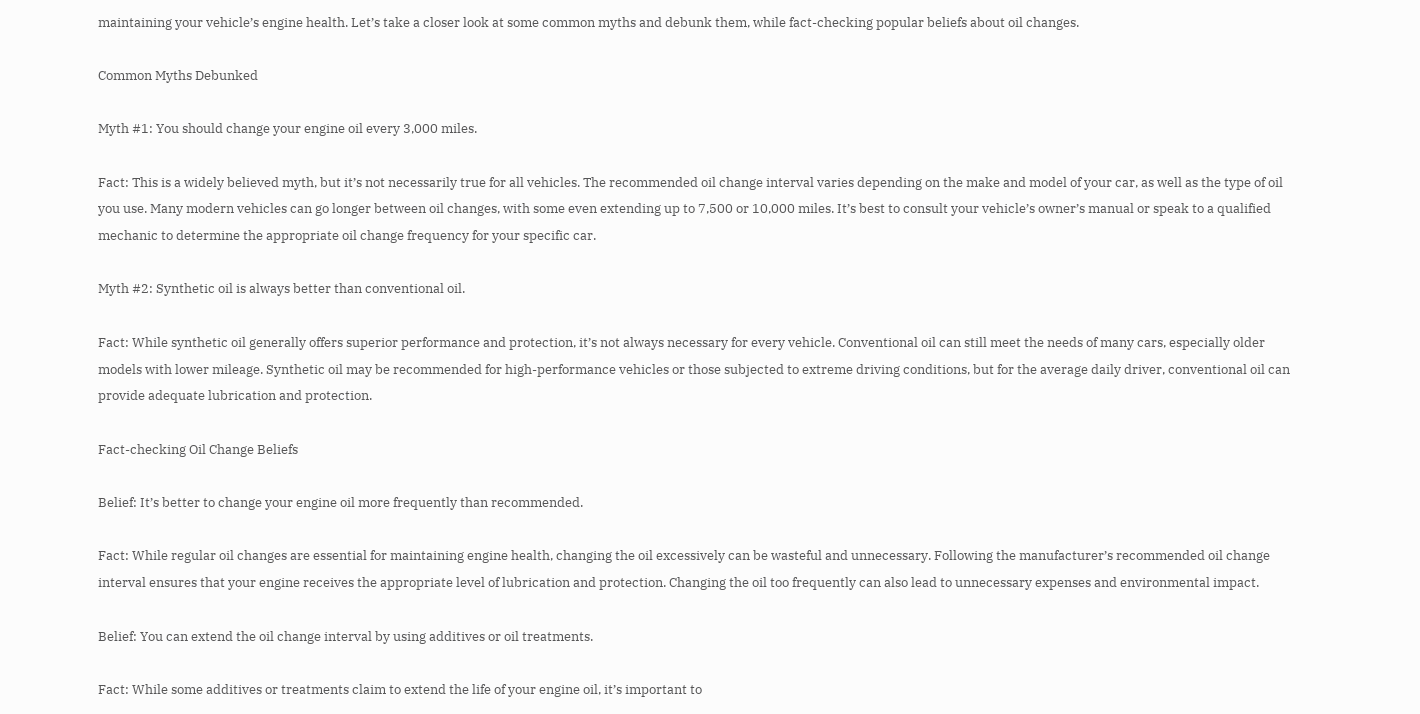maintaining your vehicle’s engine health. Let’s take a closer look at some common myths and debunk them, while fact-checking popular beliefs about oil changes.

Common Myths Debunked

Myth #1: You should change your engine oil every 3,000 miles.

Fact: This is a widely believed myth, but it’s not necessarily true for all vehicles. The recommended oil change interval varies depending on the make and model of your car, as well as the type of oil you use. Many modern vehicles can go longer between oil changes, with some even extending up to 7,500 or 10,000 miles. It’s best to consult your vehicle’s owner’s manual or speak to a qualified mechanic to determine the appropriate oil change frequency for your specific car.

Myth #2: Synthetic oil is always better than conventional oil.

Fact: While synthetic oil generally offers superior performance and protection, it’s not always necessary for every vehicle. Conventional oil can still meet the needs of many cars, especially older models with lower mileage. Synthetic oil may be recommended for high-performance vehicles or those subjected to extreme driving conditions, but for the average daily driver, conventional oil can provide adequate lubrication and protection.

Fact-checking Oil Change Beliefs

Belief: It’s better to change your engine oil more frequently than recommended.

Fact: While regular oil changes are essential for maintaining engine health, changing the oil excessively can be wasteful and unnecessary. Following the manufacturer’s recommended oil change interval ensures that your engine receives the appropriate level of lubrication and protection. Changing the oil too frequently can also lead to unnecessary expenses and environmental impact.

Belief: You can extend the oil change interval by using additives or oil treatments.

Fact: While some additives or treatments claim to extend the life of your engine oil, it’s important to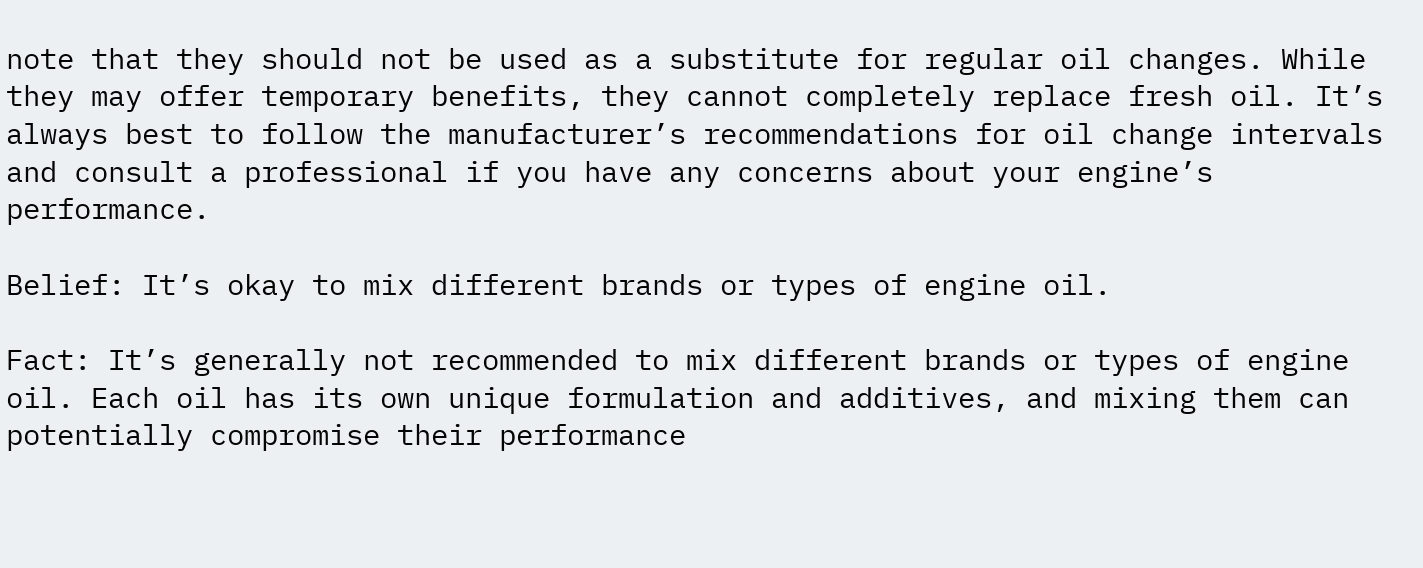note that they should not be used as a substitute for regular oil changes. While they may offer temporary benefits, they cannot completely replace fresh oil. It’s always best to follow the manufacturer’s recommendations for oil change intervals and consult a professional if you have any concerns about your engine’s performance.

Belief: It’s okay to mix different brands or types of engine oil.

Fact: It’s generally not recommended to mix different brands or types of engine oil. Each oil has its own unique formulation and additives, and mixing them can potentially compromise their performance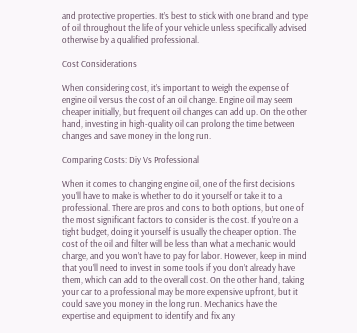and protective properties. It’s best to stick with one brand and type of oil throughout the life of your vehicle unless specifically advised otherwise by a qualified professional.

Cost Considerations

When considering cost, it’s important to weigh the expense of engine oil versus the cost of an oil change. Engine oil may seem cheaper initially, but frequent oil changes can add up. On the other hand, investing in high-quality oil can prolong the time between changes and save money in the long run.

Comparing Costs: Diy Vs Professional

When it comes to changing engine oil, one of the first decisions you’ll have to make is whether to do it yourself or take it to a professional. There are pros and cons to both options, but one of the most significant factors to consider is the cost. If you’re on a tight budget, doing it yourself is usually the cheaper option. The cost of the oil and filter will be less than what a mechanic would charge, and you won’t have to pay for labor. However, keep in mind that you’ll need to invest in some tools if you don’t already have them, which can add to the overall cost. On the other hand, taking your car to a professional may be more expensive upfront, but it could save you money in the long run. Mechanics have the expertise and equipment to identify and fix any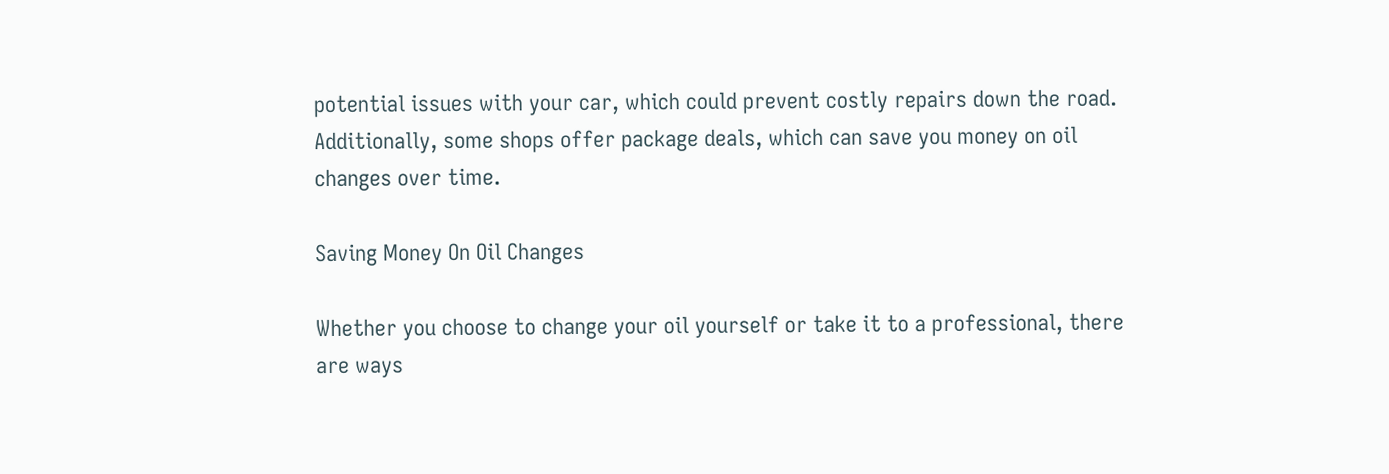potential issues with your car, which could prevent costly repairs down the road. Additionally, some shops offer package deals, which can save you money on oil changes over time.

Saving Money On Oil Changes

Whether you choose to change your oil yourself or take it to a professional, there are ways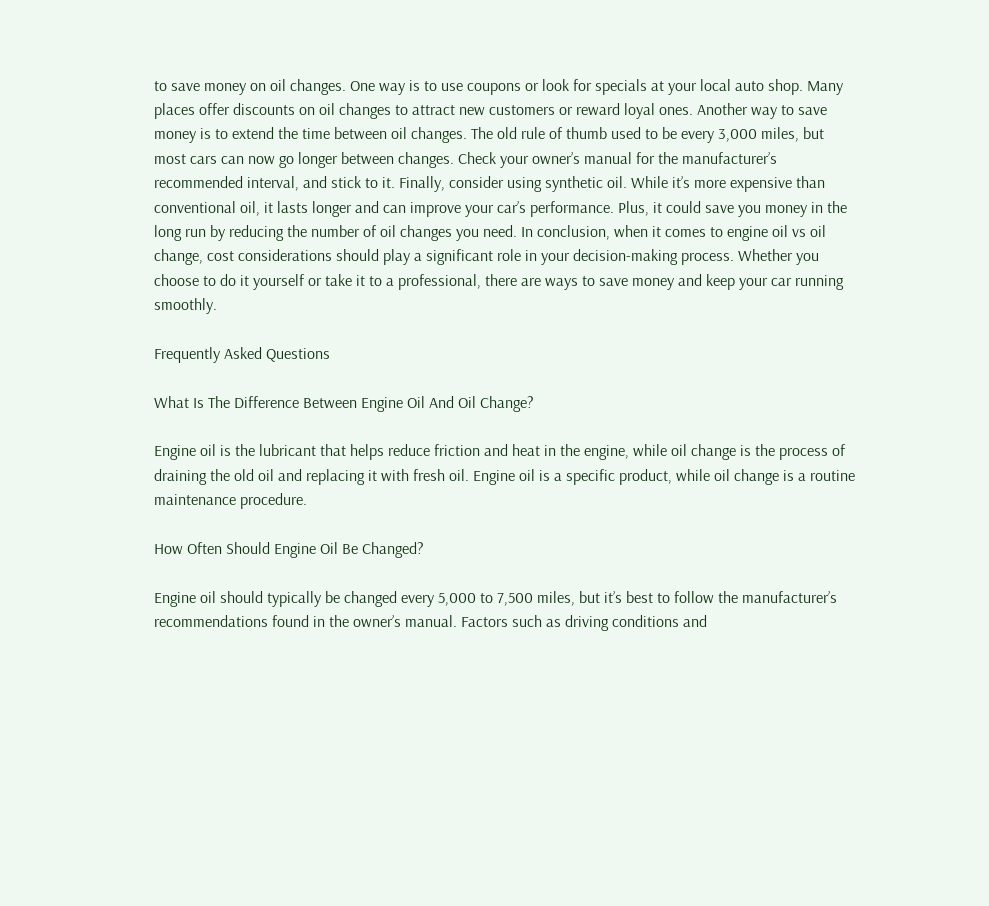to save money on oil changes. One way is to use coupons or look for specials at your local auto shop. Many places offer discounts on oil changes to attract new customers or reward loyal ones. Another way to save money is to extend the time between oil changes. The old rule of thumb used to be every 3,000 miles, but most cars can now go longer between changes. Check your owner’s manual for the manufacturer’s recommended interval, and stick to it. Finally, consider using synthetic oil. While it’s more expensive than conventional oil, it lasts longer and can improve your car’s performance. Plus, it could save you money in the long run by reducing the number of oil changes you need. In conclusion, when it comes to engine oil vs oil change, cost considerations should play a significant role in your decision-making process. Whether you choose to do it yourself or take it to a professional, there are ways to save money and keep your car running smoothly.

Frequently Asked Questions

What Is The Difference Between Engine Oil And Oil Change?

Engine oil is the lubricant that helps reduce friction and heat in the engine, while oil change is the process of draining the old oil and replacing it with fresh oil. Engine oil is a specific product, while oil change is a routine maintenance procedure.

How Often Should Engine Oil Be Changed?

Engine oil should typically be changed every 5,000 to 7,500 miles, but it’s best to follow the manufacturer’s recommendations found in the owner’s manual. Factors such as driving conditions and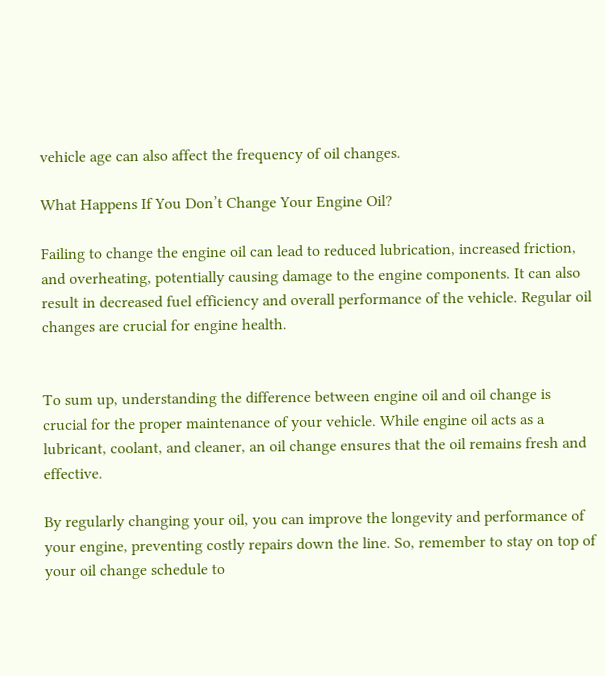vehicle age can also affect the frequency of oil changes.

What Happens If You Don’t Change Your Engine Oil?

Failing to change the engine oil can lead to reduced lubrication, increased friction, and overheating, potentially causing damage to the engine components. It can also result in decreased fuel efficiency and overall performance of the vehicle. Regular oil changes are crucial for engine health.


To sum up, understanding the difference between engine oil and oil change is crucial for the proper maintenance of your vehicle. While engine oil acts as a lubricant, coolant, and cleaner, an oil change ensures that the oil remains fresh and effective.

By regularly changing your oil, you can improve the longevity and performance of your engine, preventing costly repairs down the line. So, remember to stay on top of your oil change schedule to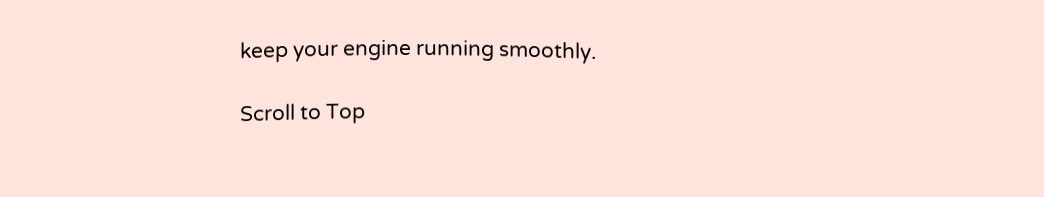keep your engine running smoothly.

Scroll to Top